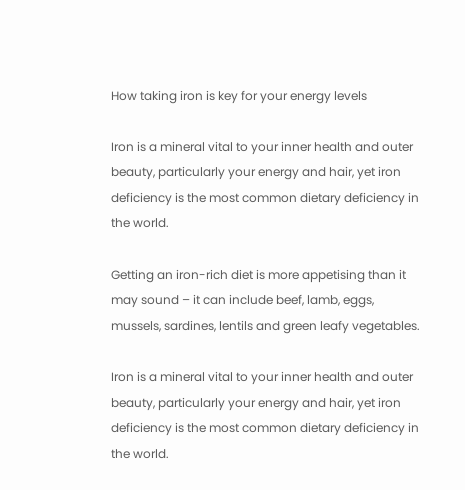How taking iron is key for your energy levels

Iron is a mineral vital to your inner health and outer beauty, particularly your energy and hair, yet iron deficiency is the most common dietary deficiency in the world.

Getting an iron-rich diet is more appetising than it may sound – it can include beef, lamb, eggs, mussels, sardines, lentils and green leafy vegetables.

Iron is a mineral vital to your inner health and outer beauty, particularly your energy and hair, yet iron deficiency is the most common dietary deficiency in the world.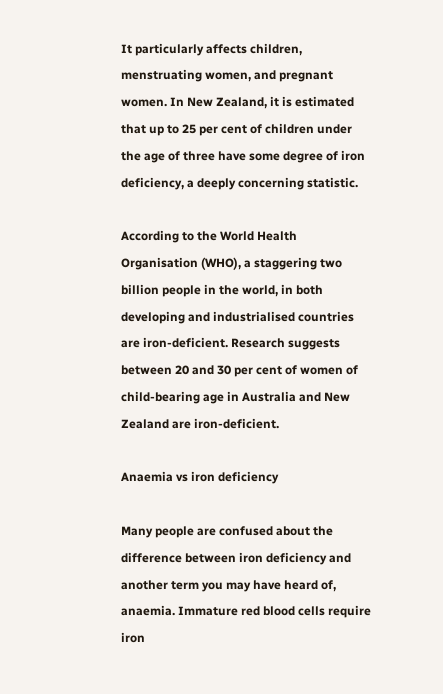It particularly affects children, menstruating women, and pregnant women. In New Zealand, it is estimated that up to 25 per cent of children under the age of three have some degree of iron deficiency, a deeply concerning statistic.

According to the World Health Organisation (WHO), a staggering two billion people in the world, in both developing and industrialised countries are iron-deficient. Research suggests between 20 and 30 per cent of women of child-bearing age in Australia and New Zealand are iron-deficient.

Anaemia vs iron deficiency

Many people are confused about the difference between iron deficiency and another term you may have heard of, anaemia. Immature red blood cells require iron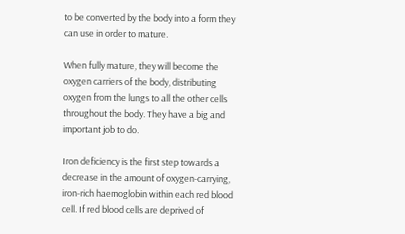to be converted by the body into a form they can use in order to mature.

When fully mature, they will become the oxygen carriers of the body, distributing oxygen from the lungs to all the other cells throughout the body. They have a big and important job to do.

Iron deficiency is the first step towards a decrease in the amount of oxygen-carrying, iron-rich haemoglobin within each red blood cell. If red blood cells are deprived of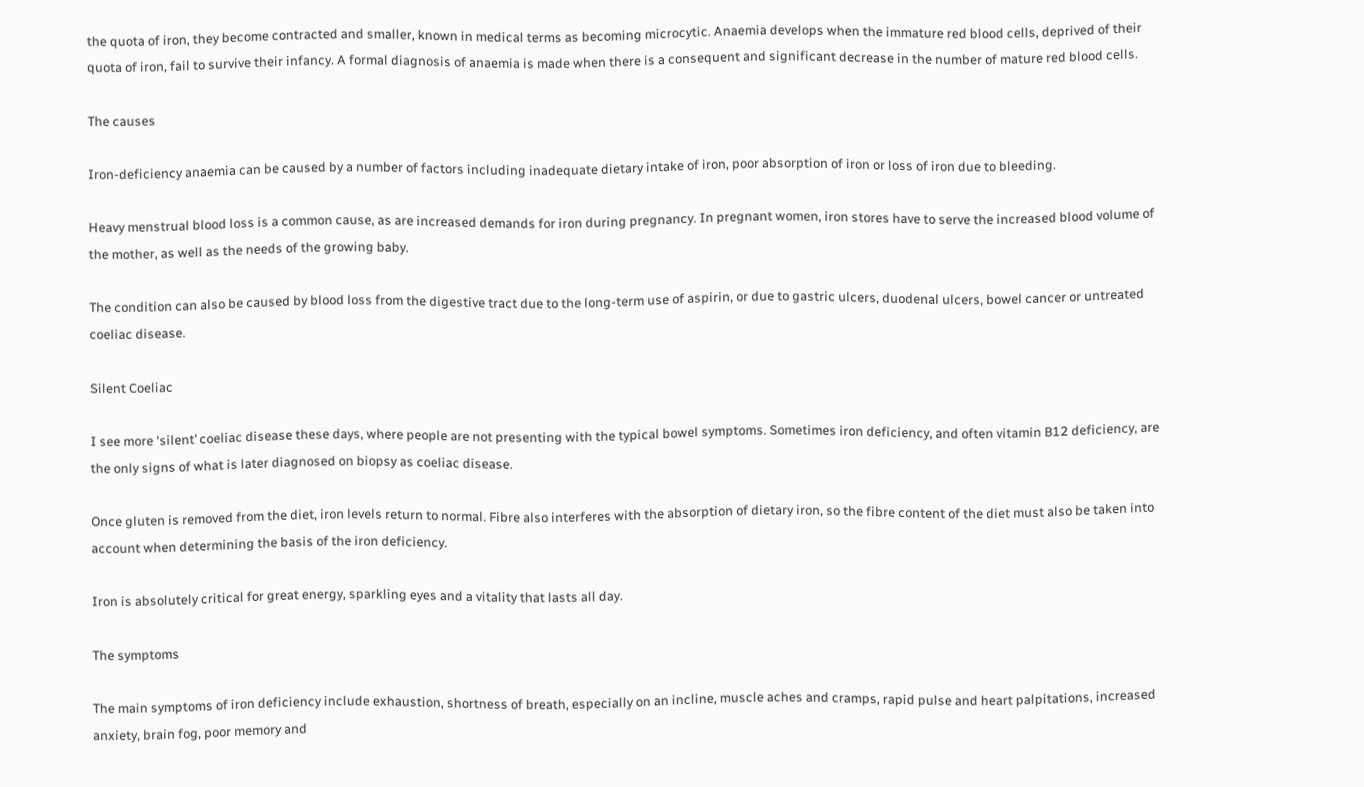the quota of iron, they become contracted and smaller, known in medical terms as becoming microcytic. Anaemia develops when the immature red blood cells, deprived of their quota of iron, fail to survive their infancy. A formal diagnosis of anaemia is made when there is a consequent and significant decrease in the number of mature red blood cells.

The causes

Iron-deficiency anaemia can be caused by a number of factors including inadequate dietary intake of iron, poor absorption of iron or loss of iron due to bleeding.

Heavy menstrual blood loss is a common cause, as are increased demands for iron during pregnancy. In pregnant women, iron stores have to serve the increased blood volume of the mother, as well as the needs of the growing baby.

The condition can also be caused by blood loss from the digestive tract due to the long-term use of aspirin, or due to gastric ulcers, duodenal ulcers, bowel cancer or untreated coeliac disease.

Silent Coeliac

I see more ‘silent’ coeliac disease these days, where people are not presenting with the typical bowel symptoms. Sometimes iron deficiency, and often vitamin B12 deficiency, are the only signs of what is later diagnosed on biopsy as coeliac disease.

Once gluten is removed from the diet, iron levels return to normal. Fibre also interferes with the absorption of dietary iron, so the fibre content of the diet must also be taken into account when determining the basis of the iron deficiency.

Iron is absolutely critical for great energy, sparkling eyes and a vitality that lasts all day.

The symptoms

The main symptoms of iron deficiency include exhaustion, shortness of breath, especially on an incline, muscle aches and cramps, rapid pulse and heart palpitations, increased anxiety, brain fog, poor memory and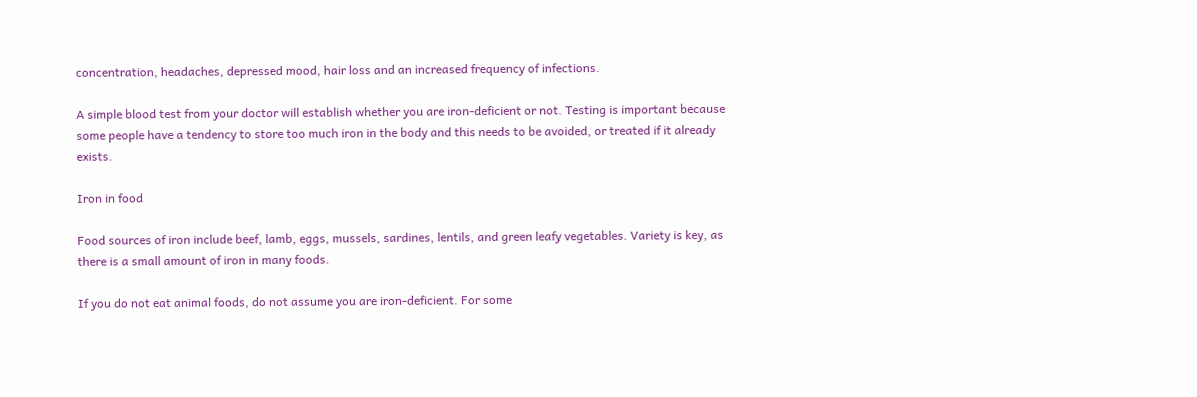concentration, headaches, depressed mood, hair loss and an increased frequency of infections.

A simple blood test from your doctor will establish whether you are iron-deficient or not. Testing is important because some people have a tendency to store too much iron in the body and this needs to be avoided, or treated if it already exists.

Iron in food

Food sources of iron include beef, lamb, eggs, mussels, sardines, lentils, and green leafy vegetables. Variety is key, as there is a small amount of iron in many foods.

If you do not eat animal foods, do not assume you are iron-deficient. For some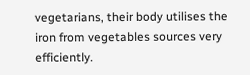vegetarians, their body utilises the iron from vegetables sources very efficiently.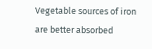Vegetable sources of iron are better absorbed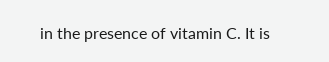in the presence of vitamin C. It is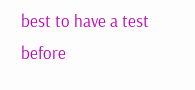best to have a test before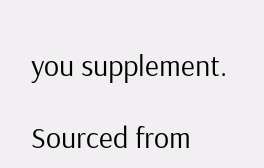you supplement.

Sourced from